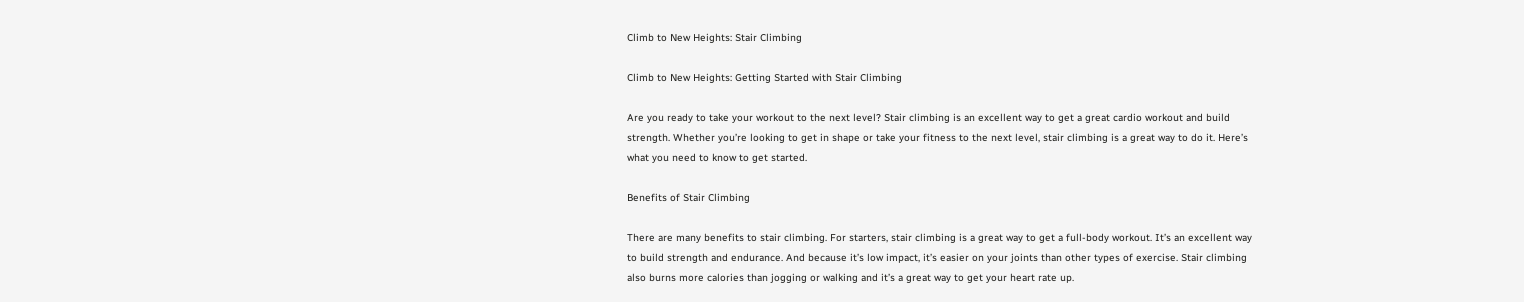Climb to New Heights: Stair Climbing

Climb to New Heights: Getting Started with Stair Climbing

Are you ready to take your workout to the next level? Stair climbing is an excellent way to get a great cardio workout and build strength. Whether you’re looking to get in shape or take your fitness to the next level, stair climbing is a great way to do it. Here’s what you need to know to get started.

Benefits of Stair Climbing

There are many benefits to stair climbing. For starters, stair climbing is a great way to get a full-body workout. It’s an excellent way to build strength and endurance. And because it’s low impact, it’s easier on your joints than other types of exercise. Stair climbing also burns more calories than jogging or walking and it’s a great way to get your heart rate up.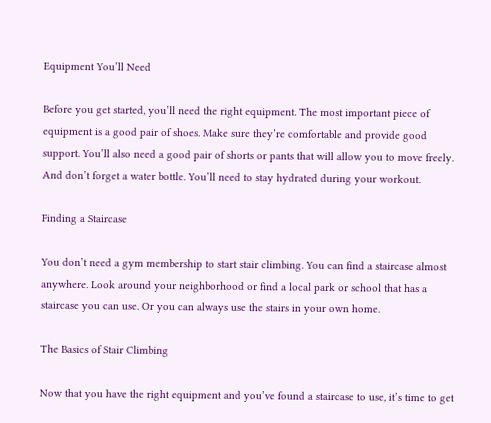Equipment You’ll Need

Before you get started, you’ll need the right equipment. The most important piece of equipment is a good pair of shoes. Make sure they’re comfortable and provide good support. You’ll also need a good pair of shorts or pants that will allow you to move freely. And don’t forget a water bottle. You’ll need to stay hydrated during your workout.

Finding a Staircase

You don’t need a gym membership to start stair climbing. You can find a staircase almost anywhere. Look around your neighborhood or find a local park or school that has a staircase you can use. Or you can always use the stairs in your own home.

The Basics of Stair Climbing

Now that you have the right equipment and you’ve found a staircase to use, it’s time to get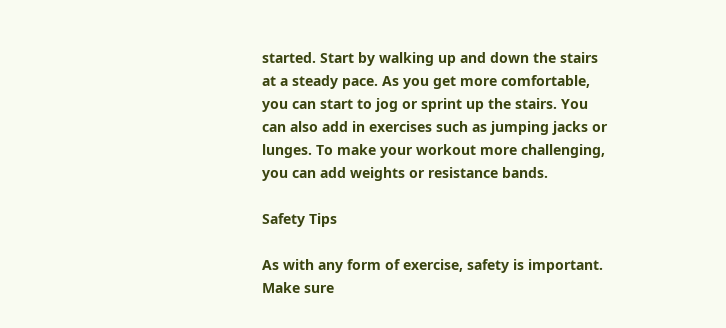started. Start by walking up and down the stairs at a steady pace. As you get more comfortable, you can start to jog or sprint up the stairs. You can also add in exercises such as jumping jacks or lunges. To make your workout more challenging, you can add weights or resistance bands.

Safety Tips

As with any form of exercise, safety is important. Make sure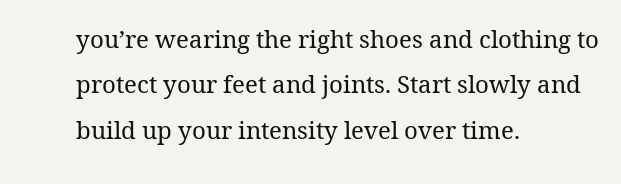you’re wearing the right shoes and clothing to protect your feet and joints. Start slowly and build up your intensity level over time.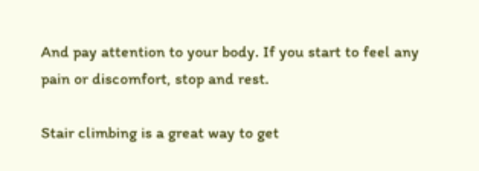And pay attention to your body. If you start to feel any pain or discomfort, stop and rest.

Stair climbing is a great way to get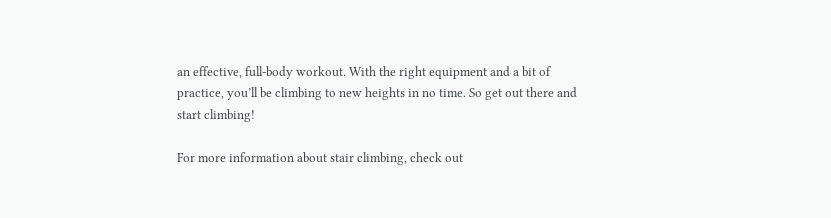an effective, full-body workout. With the right equipment and a bit of practice, you’ll be climbing to new heights in no time. So get out there and start climbing!

For more information about stair climbing, check out